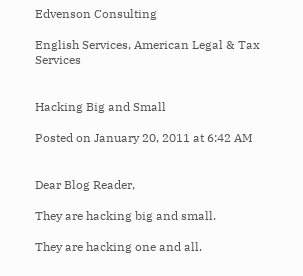Edvenson Consulting

English Services, American Legal & Tax Services


Hacking Big and Small

Posted on January 20, 2011 at 6:42 AM


Dear Blog Reader,

They are hacking big and small.

They are hacking one and all.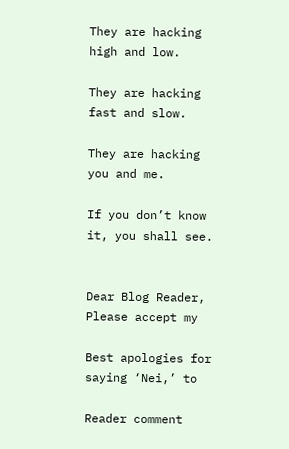They are hacking high and low.

They are hacking fast and slow.

They are hacking you and me.

If you don’t know it, you shall see.


Dear Blog Reader, Please accept my

Best apologies for saying ‘Nei,’ to

Reader comment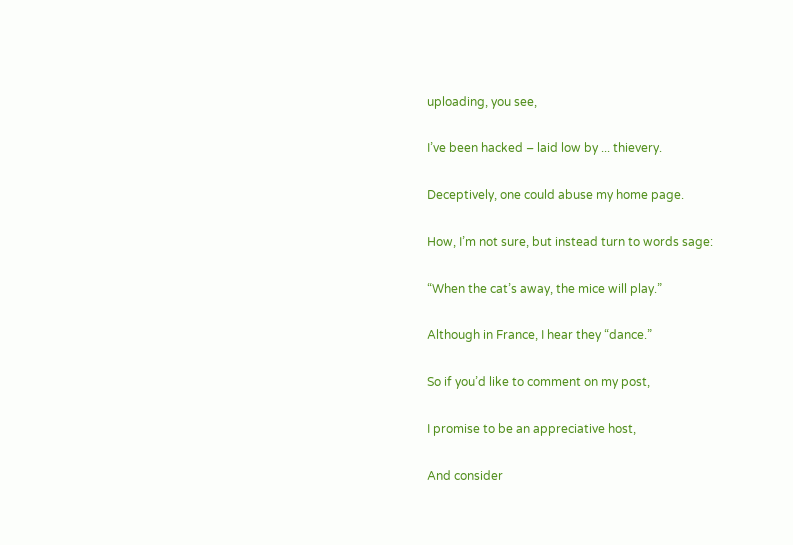uploading, you see,

I’ve been hacked – laid low by ... thievery.

Deceptively, one could abuse my home page.

How, I’m not sure, but instead turn to words sage:

“When the cat’s away, the mice will play.”

Although in France, I hear they “dance.”

So if you’d like to comment on my post,

I promise to be an appreciative host,

And consider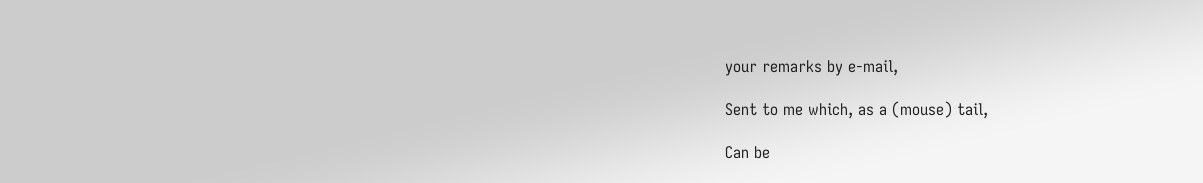your remarks by e-mail,

Sent to me which, as a (mouse) tail,

Can be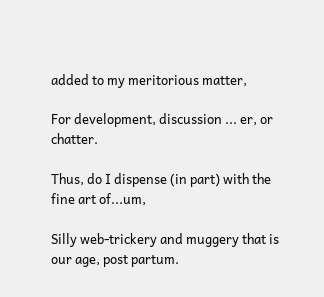added to my meritorious matter,

For development, discussion ... er, or chatter.

Thus, do I dispense (in part) with the fine art of...um,

Silly web-trickery and muggery that is our age, post partum.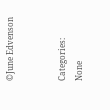©June Edvenson


Categories: None